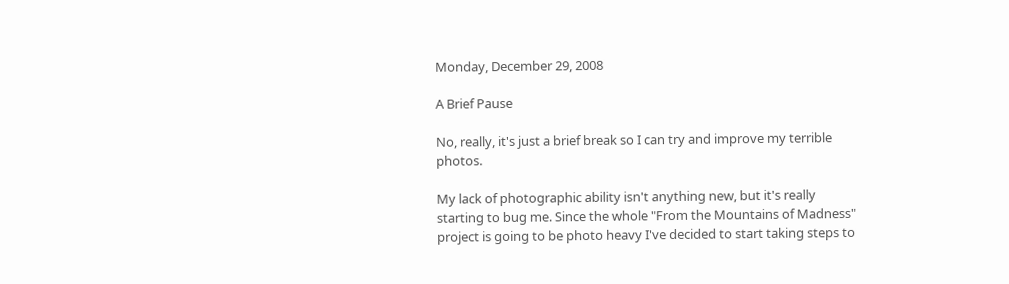Monday, December 29, 2008

A Brief Pause

No, really, it's just a brief break so I can try and improve my terrible photos.

My lack of photographic ability isn't anything new, but it's really starting to bug me. Since the whole "From the Mountains of Madness" project is going to be photo heavy I've decided to start taking steps to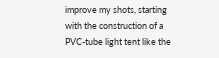improve my shots, starting with the construction of a PVC-tube light tent like the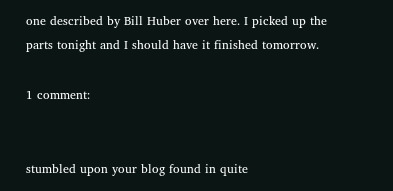one described by Bill Huber over here. I picked up the parts tonight and I should have it finished tomorrow.

1 comment:


stumbled upon your blog found in quite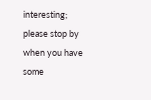interesting; please stop by when you have some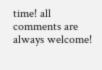time! all comments are always welcome!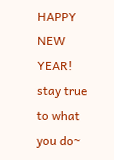HAPPY NEW YEAR!
stay true to what you do~